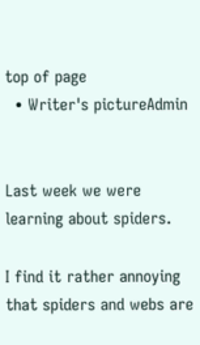top of page
  • Writer's pictureAdmin


Last week we were learning about spiders.

I find it rather annoying that spiders and webs are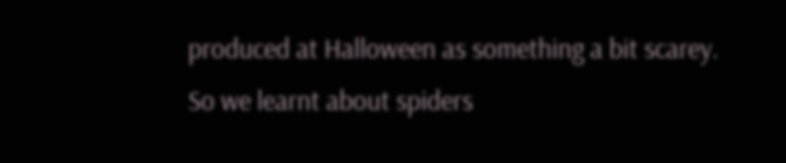produced at Halloween as something a bit scarey. So we learnt about spiders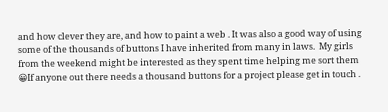and how clever they are, and how to paint a web . It was also a good way of using some of the thousands of buttons I have inherited from many in laws.  My girls from the weekend might be interested as they spent time helping me sort them 😀If anyone out there needs a thousand buttons for a project please get in touch .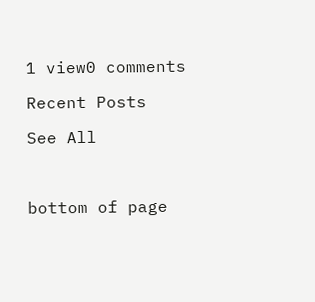1 view0 comments

Recent Posts

See All



bottom of page